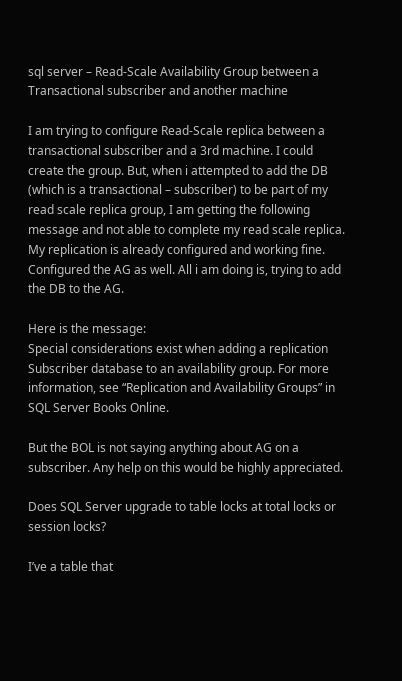sql server – Read-Scale Availability Group between a Transactional subscriber and another machine

I am trying to configure Read-Scale replica between a transactional subscriber and a 3rd machine. I could create the group. But, when i attempted to add the DB (which is a transactional – subscriber) to be part of my read scale replica group, I am getting the following message and not able to complete my read scale replica. My replication is already configured and working fine. Configured the AG as well. All i am doing is, trying to add the DB to the AG.

Here is the message:
Special considerations exist when adding a replication Subscriber database to an availability group. For more information, see “Replication and Availability Groups” in SQL Server Books Online.

But the BOL is not saying anything about AG on a subscriber. Any help on this would be highly appreciated.

Does SQL Server upgrade to table locks at total locks or session locks?

I’ve a table that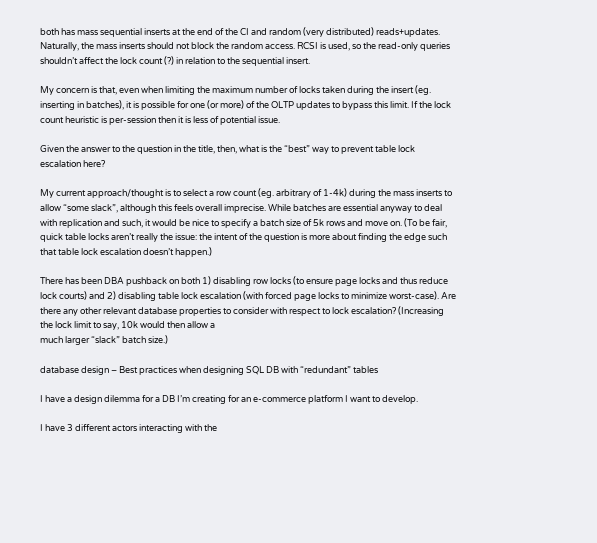both has mass sequential inserts at the end of the CI and random (very distributed) reads+updates. Naturally, the mass inserts should not block the random access. RCSI is used, so the read-only queries shouldn’t affect the lock count (?) in relation to the sequential insert.

My concern is that, even when limiting the maximum number of locks taken during the insert (eg. inserting in batches), it is possible for one (or more) of the OLTP updates to bypass this limit. If the lock count heuristic is per-session then it is less of potential issue.

Given the answer to the question in the title, then, what is the “best” way to prevent table lock escalation here?

My current approach/thought is to select a row count (eg. arbitrary of 1-4k) during the mass inserts to allow “some slack”, although this feels overall imprecise. While batches are essential anyway to deal with replication and such, it would be nice to specify a batch size of 5k rows and move on. (To be fair, quick table locks aren’t really the issue: the intent of the question is more about finding the edge such that table lock escalation doesn’t happen.)

There has been DBA pushback on both 1) disabling row locks (to ensure page locks and thus reduce lock courts) and 2) disabling table lock escalation (with forced page locks to minimize worst-case). Are there any other relevant database properties to consider with respect to lock escalation? (Increasing the lock limit to say, 10k would then allow a
much larger “slack” batch size.)

database design – Best practices when designing SQL DB with “redundant” tables

I have a design dilemma for a DB I’m creating for an e-commerce platform I want to develop.

I have 3 different actors interacting with the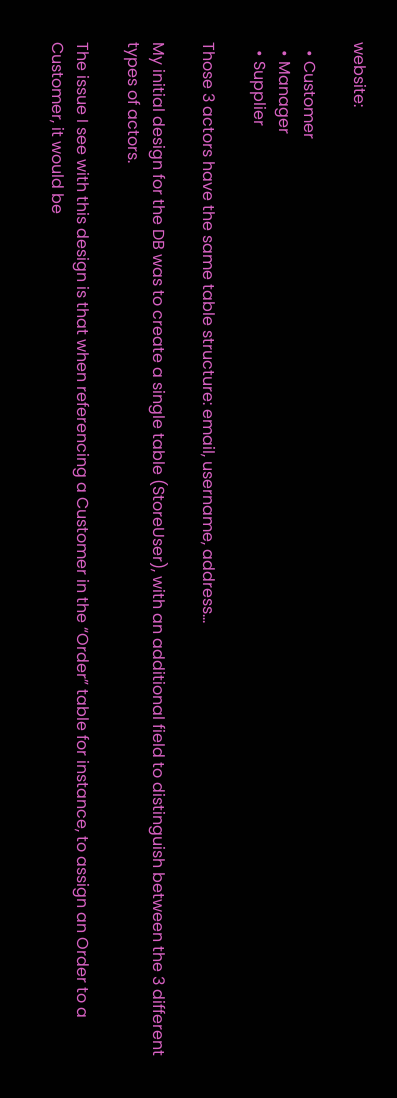website:

  • Customer
  • Manager
  • Supplier

Those 3 actors have the same table structure: email, username, address…

My initial design for the DB was to create a single table (StoreUser), with an additional field to distinguish between the 3 different types of actors.

The issue I see with this design is that when referencing a Customer in the “Order” table for instance, to assign an Order to a Customer, it would be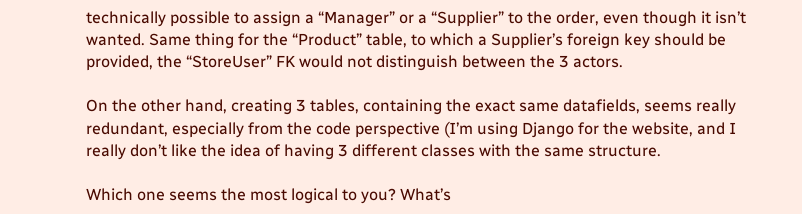technically possible to assign a “Manager” or a “Supplier” to the order, even though it isn’t wanted. Same thing for the “Product” table, to which a Supplier’s foreign key should be provided, the “StoreUser” FK would not distinguish between the 3 actors.

On the other hand, creating 3 tables, containing the exact same datafields, seems really redundant, especially from the code perspective (I’m using Django for the website, and I really don’t like the idea of having 3 different classes with the same structure.

Which one seems the most logical to you? What’s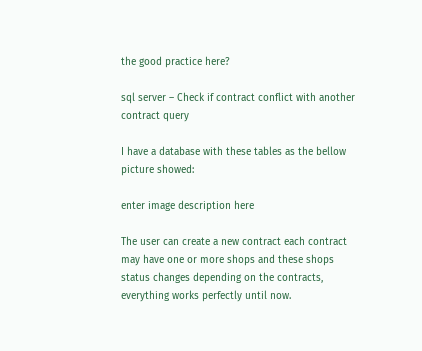the good practice here?

sql server – Check if contract conflict with another contract query

I have a database with these tables as the bellow picture showed:

enter image description here

The user can create a new contract each contract may have one or more shops and these shops status changes depending on the contracts, everything works perfectly until now.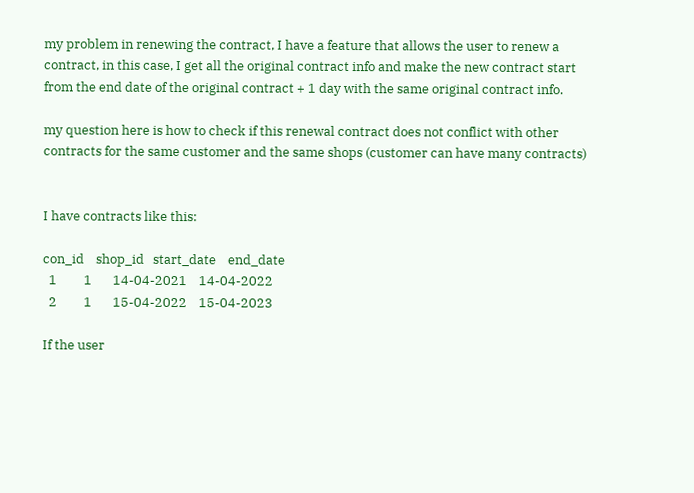my problem in renewing the contract, I have a feature that allows the user to renew a contract, in this case, I get all the original contract info and make the new contract start from the end date of the original contract + 1 day with the same original contract info.

my question here is how to check if this renewal contract does not conflict with other contracts for the same customer and the same shops (customer can have many contracts)


I have contracts like this:

con_id    shop_id   start_date    end_date
  1         1       14-04-2021    14-04-2022
  2         1       15-04-2022    15-04-2023

If the user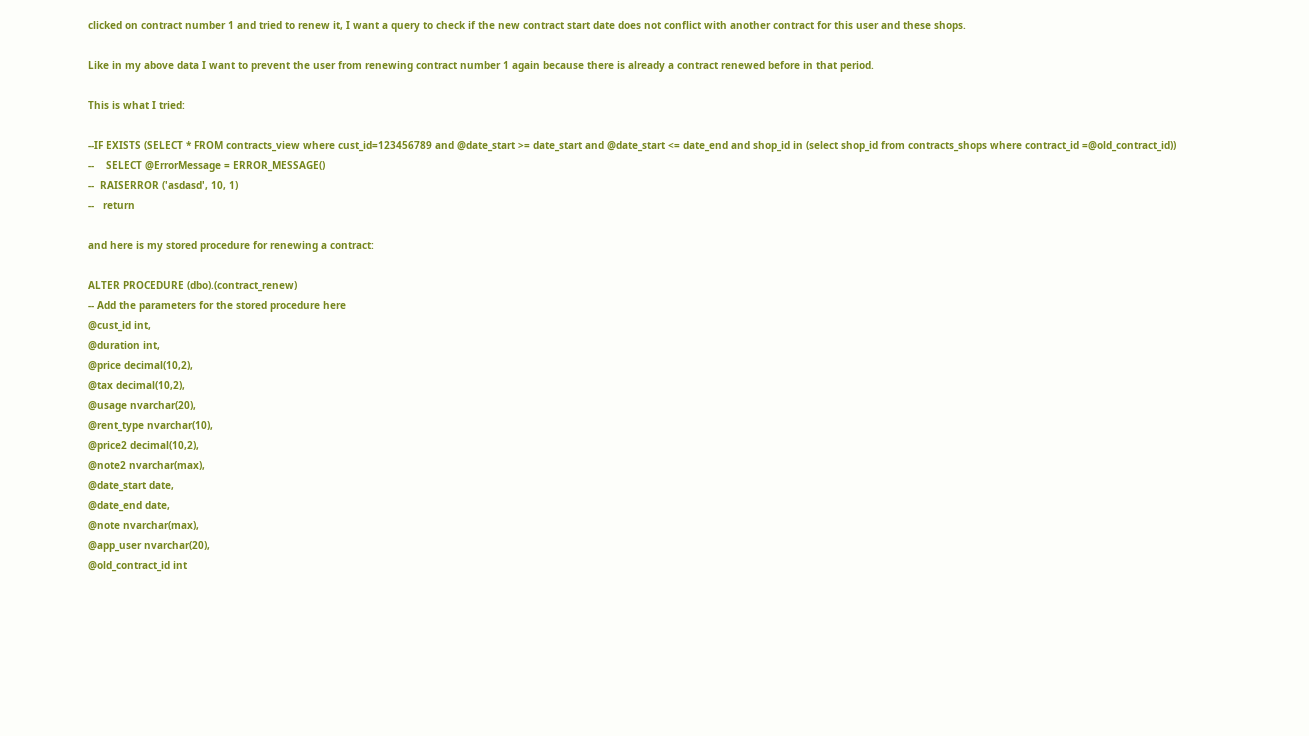clicked on contract number 1 and tried to renew it, I want a query to check if the new contract start date does not conflict with another contract for this user and these shops.

Like in my above data I want to prevent the user from renewing contract number 1 again because there is already a contract renewed before in that period.

This is what I tried:

--IF EXISTS (SELECT * FROM contracts_view where cust_id=123456789 and @date_start >= date_start and @date_start <= date_end and shop_id in (select shop_id from contracts_shops where contract_id =@old_contract_id))
--    SELECT @ErrorMessage = ERROR_MESSAGE()
--  RAISERROR ('asdasd', 10, 1)
--   return

and here is my stored procedure for renewing a contract:

ALTER PROCEDURE (dbo).(contract_renew)
-- Add the parameters for the stored procedure here
@cust_id int,
@duration int,
@price decimal(10,2),
@tax decimal(10,2),
@usage nvarchar(20),
@rent_type nvarchar(10),
@price2 decimal(10,2),
@note2 nvarchar(max),
@date_start date,
@date_end date,
@note nvarchar(max),
@app_user nvarchar(20),
@old_contract_id int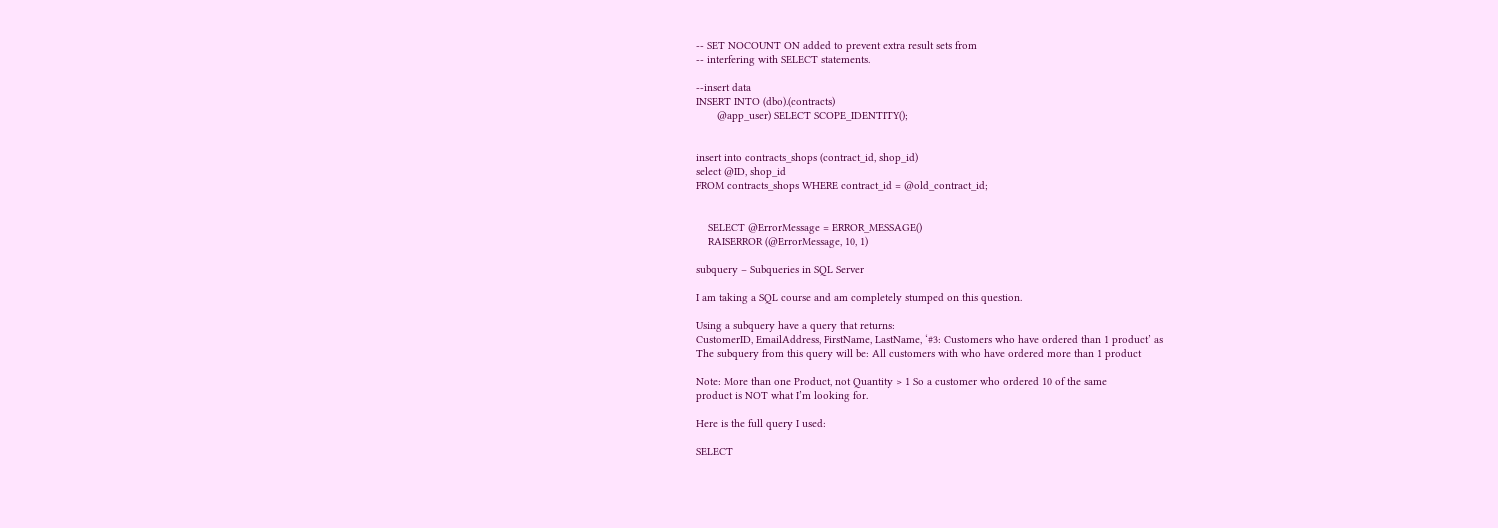-- SET NOCOUNT ON added to prevent extra result sets from
-- interfering with SELECT statements.

--insert data
INSERT INTO (dbo).(contracts)
       @app_user) SELECT SCOPE_IDENTITY();


insert into contracts_shops (contract_id, shop_id)
select @ID, shop_id
FROM contracts_shops WHERE contract_id = @old_contract_id;


    SELECT @ErrorMessage = ERROR_MESSAGE()
    RAISERROR (@ErrorMessage, 10, 1)

subquery – Subqueries in SQL Server

I am taking a SQL course and am completely stumped on this question.

Using a subquery have a query that returns:
CustomerID, EmailAddress, FirstName, LastName, ‘#3: Customers who have ordered than 1 product’ as
The subquery from this query will be: All customers with who have ordered more than 1 product

Note: More than one Product, not Quantity > 1 So a customer who ordered 10 of the same
product is NOT what I’m looking for.

Here is the full query I used:

SELECT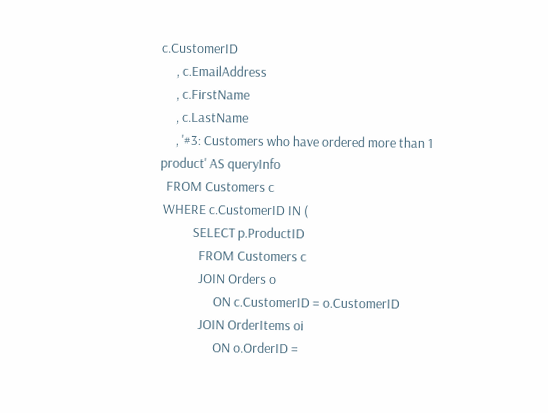c.CustomerID
     , c.EmailAddress
     , c.FirstName
     , c.LastName
     , '#3: Customers who have ordered more than 1 product' AS queryInfo
  FROM Customers c
 WHERE c.CustomerID IN (
           SELECT p.ProductID
             FROM Customers c
             JOIN Orders o
                  ON c.CustomerID = o.CustomerID
             JOIN OrderItems oi
                  ON o.OrderID =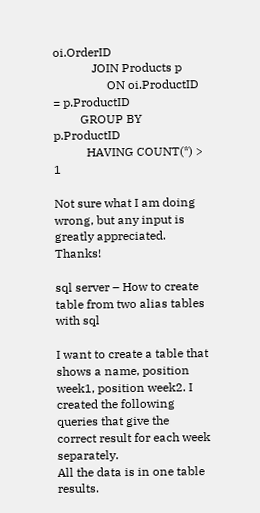oi.OrderID
             JOIN Products p
                  ON oi.ProductID = p.ProductID
         GROUP BY p.ProductID
           HAVING COUNT(*) > 1

Not sure what I am doing wrong, but any input is greatly appreciated. Thanks!

sql server – How to create table from two alias tables with sql

I want to create a table that shows a name, position week1, position week2. I created the following queries that give the correct result for each week separately.
All the data is in one table results.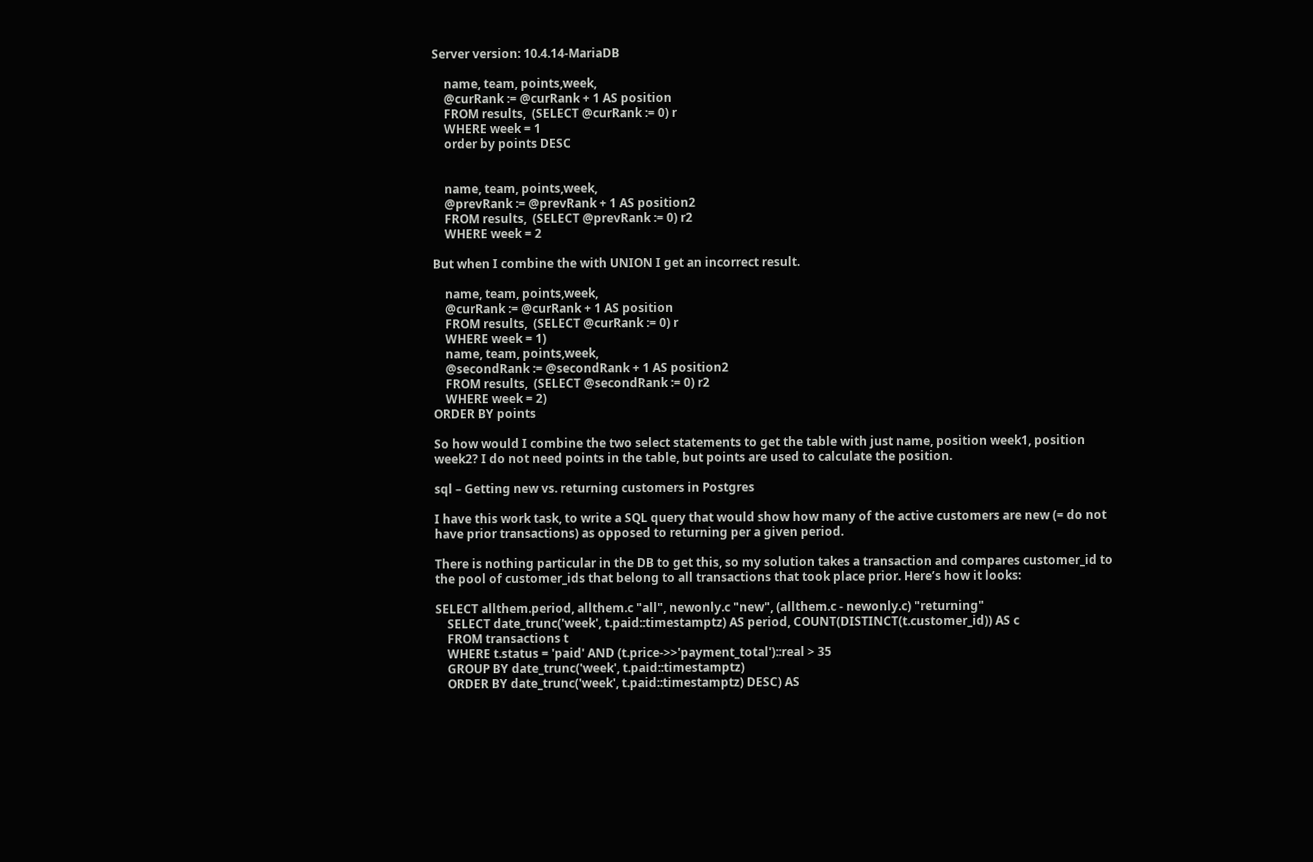Server version: 10.4.14-MariaDB

    name, team, points,week,
    @curRank := @curRank + 1 AS position
    FROM results,  (SELECT @curRank := 0) r
    WHERE week = 1
    order by points DESC


    name, team, points,week,
    @prevRank := @prevRank + 1 AS position2
    FROM results,  (SELECT @prevRank := 0) r2
    WHERE week = 2

But when I combine the with UNION I get an incorrect result.

    name, team, points,week,
    @curRank := @curRank + 1 AS position
    FROM results,  (SELECT @curRank := 0) r
    WHERE week = 1)
    name, team, points,week,
    @secondRank := @secondRank + 1 AS position2
    FROM results,  (SELECT @secondRank := 0) r2
    WHERE week = 2)
ORDER BY points

So how would I combine the two select statements to get the table with just name, position week1, position week2? I do not need points in the table, but points are used to calculate the position.

sql – Getting new vs. returning customers in Postgres

I have this work task, to write a SQL query that would show how many of the active customers are new (= do not have prior transactions) as opposed to returning per a given period.

There is nothing particular in the DB to get this, so my solution takes a transaction and compares customer_id to the pool of customer_ids that belong to all transactions that took place prior. Here’s how it looks:

SELECT allthem.period, allthem.c "all", newonly.c "new", (allthem.c - newonly.c) "returning"
    SELECT date_trunc('week', t.paid::timestamptz) AS period, COUNT(DISTINCT(t.customer_id)) AS c
    FROM transactions t
    WHERE t.status = 'paid' AND (t.price->>'payment_total')::real > 35
    GROUP BY date_trunc('week', t.paid::timestamptz)
    ORDER BY date_trunc('week', t.paid::timestamptz) DESC) AS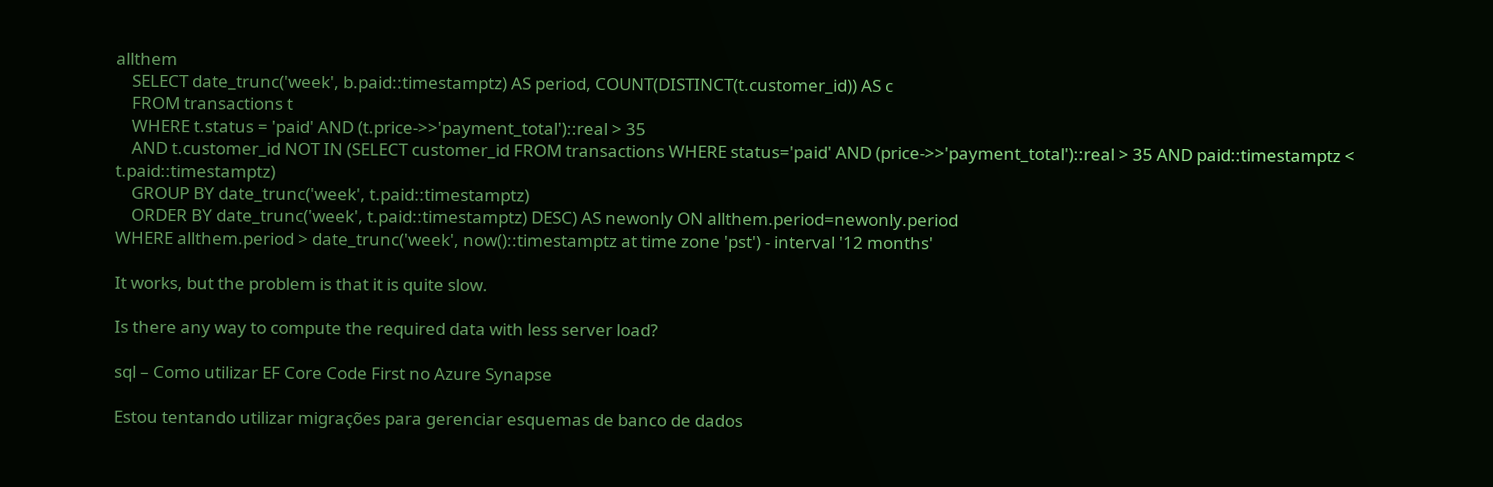allthem
    SELECT date_trunc('week', b.paid::timestamptz) AS period, COUNT(DISTINCT(t.customer_id)) AS c
    FROM transactions t
    WHERE t.status = 'paid' AND (t.price->>'payment_total')::real > 35
    AND t.customer_id NOT IN (SELECT customer_id FROM transactions WHERE status='paid' AND (price->>'payment_total')::real > 35 AND paid::timestamptz < t.paid::timestamptz)
    GROUP BY date_trunc('week', t.paid::timestamptz)
    ORDER BY date_trunc('week', t.paid::timestamptz) DESC) AS newonly ON allthem.period=newonly.period
WHERE allthem.period > date_trunc('week', now()::timestamptz at time zone 'pst') - interval '12 months'

It works, but the problem is that it is quite slow.

Is there any way to compute the required data with less server load?

sql – Como utilizar EF Core Code First no Azure Synapse

Estou tentando utilizar migrações para gerenciar esquemas de banco de dados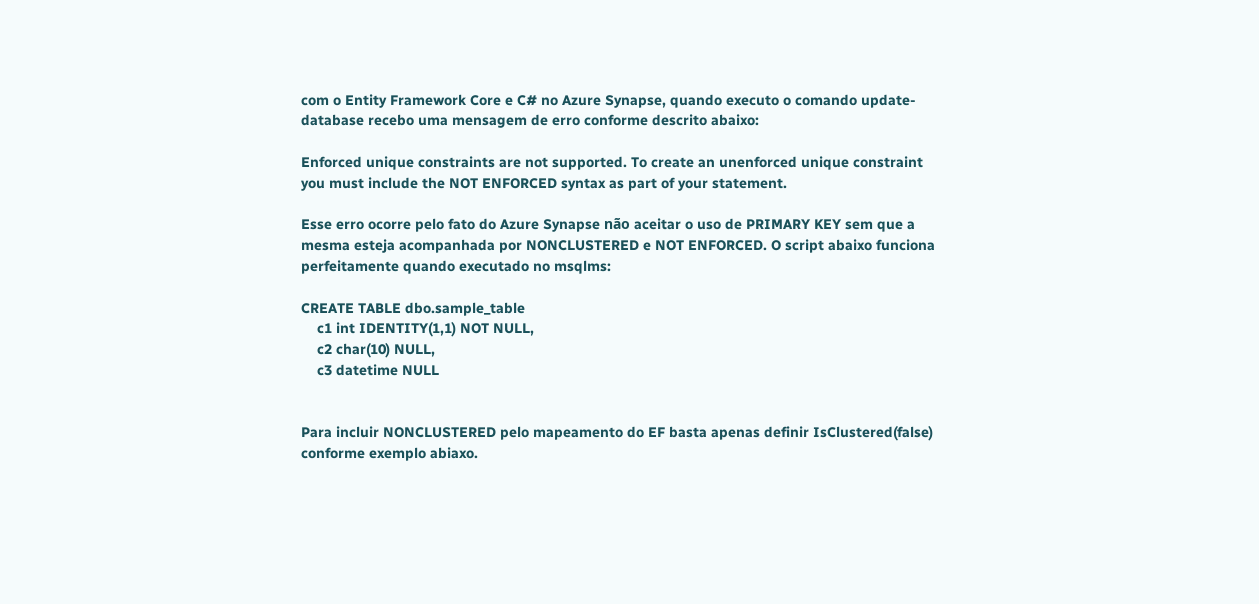com o Entity Framework Core e C# no Azure Synapse, quando executo o comando update-database recebo uma mensagem de erro conforme descrito abaixo:

Enforced unique constraints are not supported. To create an unenforced unique constraint you must include the NOT ENFORCED syntax as part of your statement.

Esse erro ocorre pelo fato do Azure Synapse não aceitar o uso de PRIMARY KEY sem que a mesma esteja acompanhada por NONCLUSTERED e NOT ENFORCED. O script abaixo funciona perfeitamente quando executado no msqlms:

CREATE TABLE dbo.sample_table
    c1 int IDENTITY(1,1) NOT NULL,
    c2 char(10) NULL,
    c3 datetime NULL


Para incluir NONCLUSTERED pelo mapeamento do EF basta apenas definir IsClustered(false) conforme exemplo abiaxo.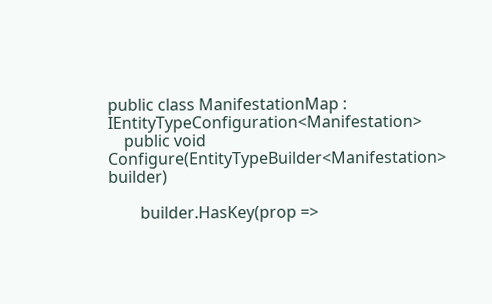public class ManifestationMap : IEntityTypeConfiguration<Manifestation>
    public void Configure(EntityTypeBuilder<Manifestation> builder)

        builder.HasKey(prop =>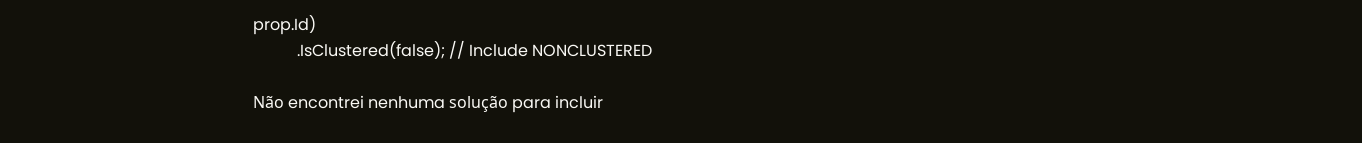prop.Id)
           .IsClustered(false); // Include NONCLUSTERED

Não encontrei nenhuma solução para incluir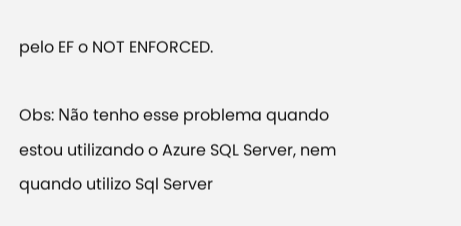pelo EF o NOT ENFORCED.

Obs: Não tenho esse problema quando estou utilizando o Azure SQL Server, nem quando utilizo Sql Server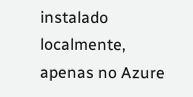instalado localmente, apenas no Azure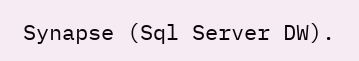Synapse (Sql Server DW).